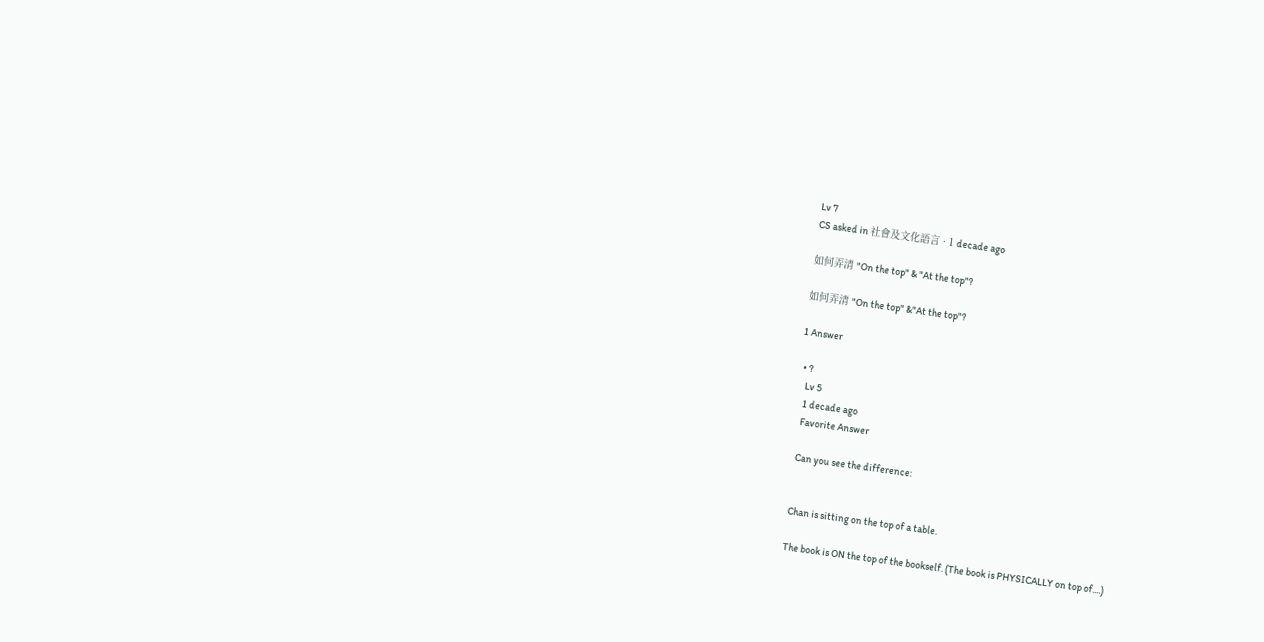Lv 7
CS asked in 社會及文化語言 · 1 decade ago

如何弄清 "On the top" & "At the top"?

如何弄清 "On the top" &"At the top"?

1 Answer

  • ?
    Lv 5
    1 decade ago
    Favorite Answer

    Can you see the difference:


    Chan is sitting on the top of a table.

    The book is ON the top of the bookself. (The book is PHYSICALLY on top of....)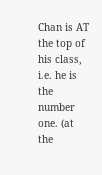Chan is AT the top of his class, i.e. he is the number one. (at the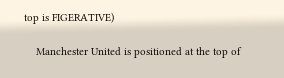top is FIGERATIVE)

    Manchester United is positioned at the top of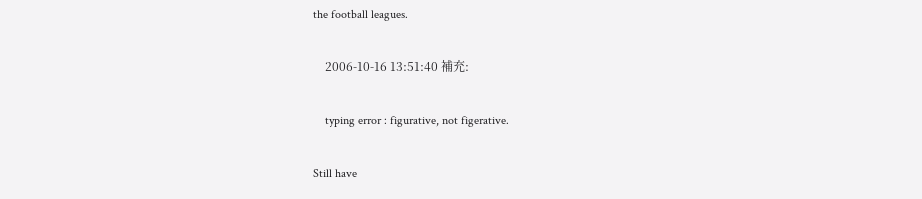the football leagues.

    2006-10-16 13:51:40 補充:

    typing error : figurative, not figerative.

Still have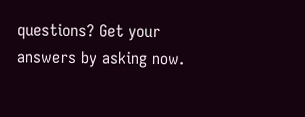questions? Get your answers by asking now.